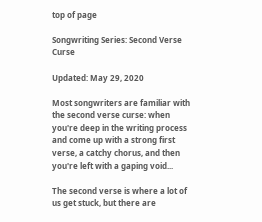top of page

Songwriting Series: Second Verse Curse

Updated: May 29, 2020

Most songwriters are familiar with the second verse curse: when you're deep in the writing process and come up with a strong first verse, a catchy chorus, and then you're left with a gaping void...

The second verse is where a lot of us get stuck, but there are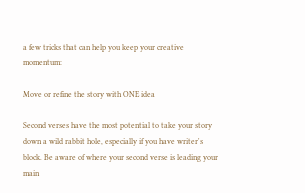a few tricks that can help you keep your creative momentum:

Move or refine the story with ONE idea

Second verses have the most potential to take your story down a wild rabbit hole, especially if you have writer's block. Be aware of where your second verse is leading your main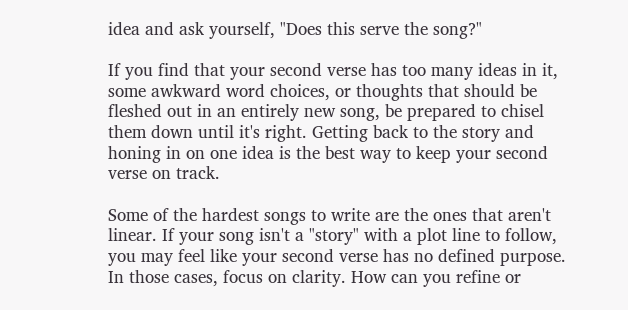idea and ask yourself, "Does this serve the song?"

If you find that your second verse has too many ideas in it, some awkward word choices, or thoughts that should be fleshed out in an entirely new song, be prepared to chisel them down until it's right. Getting back to the story and honing in on one idea is the best way to keep your second verse on track.

Some of the hardest songs to write are the ones that aren't linear. If your song isn't a "story" with a plot line to follow, you may feel like your second verse has no defined purpose. In those cases, focus on clarity. How can you refine or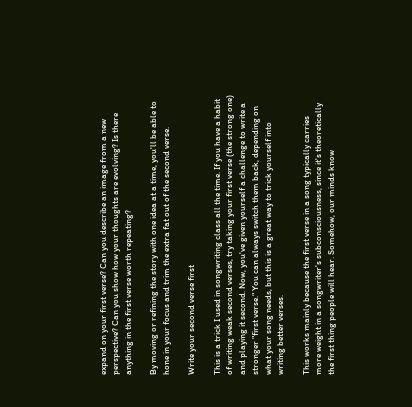expand on your first verse? Can you describe an image from a new perspective? Can you show how your thoughts are evolving? Is there anything in the first verse worth repeating?

By moving or refining the story with one idea at a time, you'll be able to hone in your focus and trim the extra fat out of the second verse.

Write your second verse first

This is a trick I used in songwriting class all the time. If you have a habit of writing weak second verses, try taking your first verse (the strong one) and playing it second. Now, you've given yourself a challenge to write a stronger "first verse." You can always switch them back, depending on what your song needs, but this is a great way to trick yourself into writing better verses.

This works mainly because the first verse in a song typically carries more weight in a songwriter's subconsciousness, since it's theoretically the first thing people will hear. Somehow, our minds know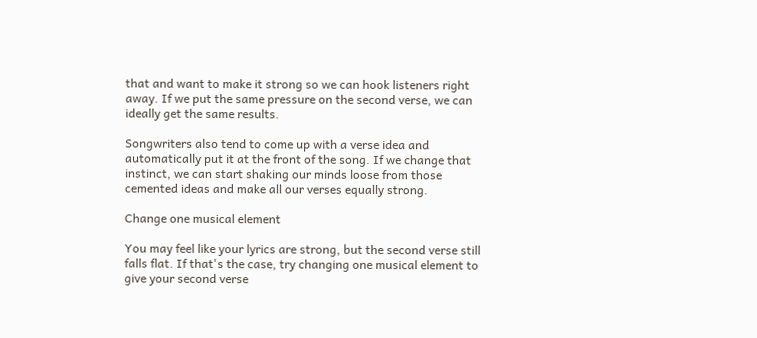that and want to make it strong so we can hook listeners right away. If we put the same pressure on the second verse, we can ideally get the same results.

Songwriters also tend to come up with a verse idea and automatically put it at the front of the song. If we change that instinct, we can start shaking our minds loose from those cemented ideas and make all our verses equally strong.

Change one musical element

You may feel like your lyrics are strong, but the second verse still falls flat. If that's the case, try changing one musical element to give your second verse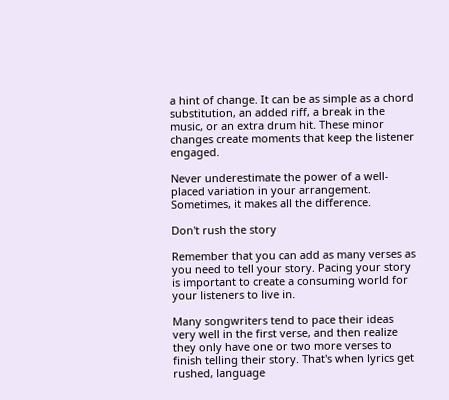a hint of change. It can be as simple as a chord substitution, an added riff, a break in the music, or an extra drum hit. These minor changes create moments that keep the listener engaged.

Never underestimate the power of a well-placed variation in your arrangement. Sometimes, it makes all the difference.

Don't rush the story

Remember that you can add as many verses as you need to tell your story. Pacing your story is important to create a consuming world for your listeners to live in.

Many songwriters tend to pace their ideas very well in the first verse, and then realize they only have one or two more verses to finish telling their story. That's when lyrics get rushed, language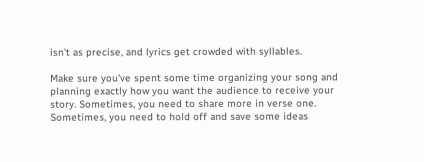isn't as precise, and lyrics get crowded with syllables.

Make sure you've spent some time organizing your song and planning exactly how you want the audience to receive your story. Sometimes, you need to share more in verse one. Sometimes, you need to hold off and save some ideas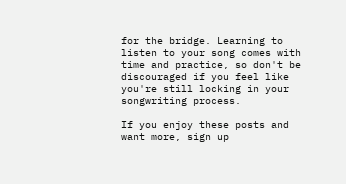for the bridge. Learning to listen to your song comes with time and practice, so don't be discouraged if you feel like you're still locking in your songwriting process.

If you enjoy these posts and want more, sign up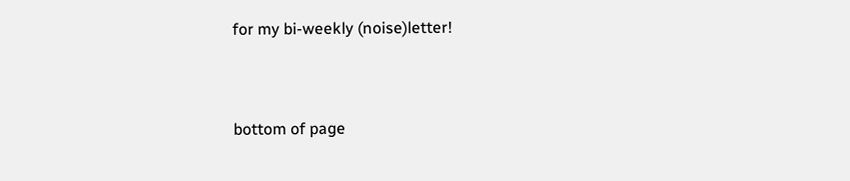for my bi-weekly (noise)letter!


bottom of page